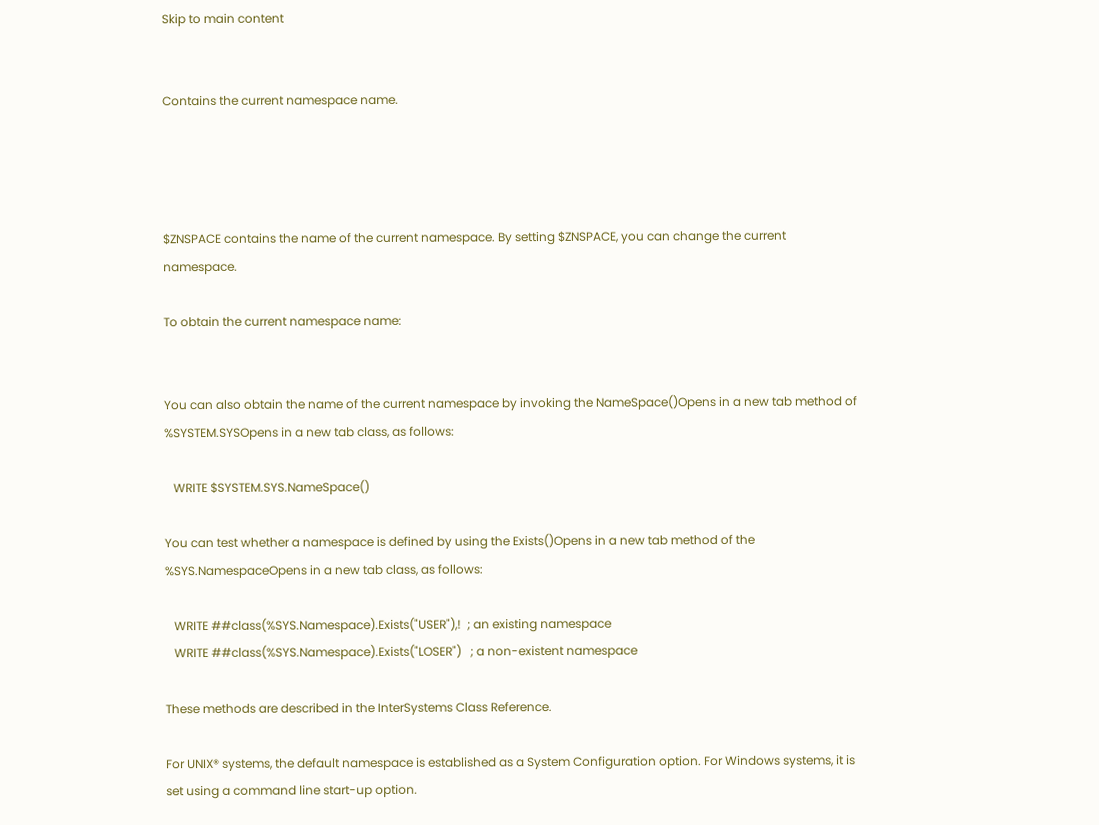Skip to main content


Contains the current namespace name.




$ZNSPACE contains the name of the current namespace. By setting $ZNSPACE, you can change the current namespace.

To obtain the current namespace name:


You can also obtain the name of the current namespace by invoking the NameSpace()Opens in a new tab method of %SYSTEM.SYSOpens in a new tab class, as follows:

   WRITE $SYSTEM.SYS.NameSpace()

You can test whether a namespace is defined by using the Exists()Opens in a new tab method of the %SYS.NamespaceOpens in a new tab class, as follows:

   WRITE ##class(%SYS.Namespace).Exists("USER"),!  ; an existing namespace
   WRITE ##class(%SYS.Namespace).Exists("LOSER")   ; a non-existent namespace

These methods are described in the InterSystems Class Reference.

For UNIX® systems, the default namespace is established as a System Configuration option. For Windows systems, it is set using a command line start-up option.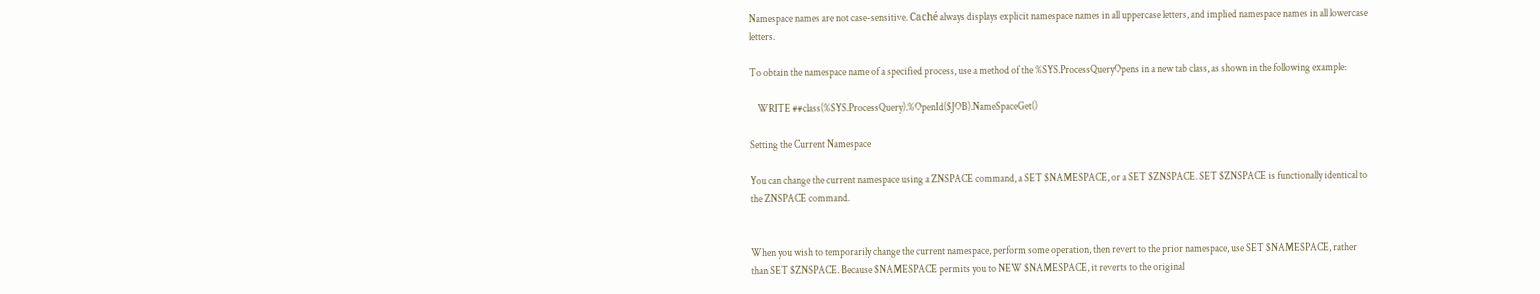Namespace names are not case-sensitive. Caché always displays explicit namespace names in all uppercase letters, and implied namespace names in all lowercase letters.

To obtain the namespace name of a specified process, use a method of the %SYS.ProcessQueryOpens in a new tab class, as shown in the following example:

    WRITE ##class(%SYS.ProcessQuery).%OpenId($JOB).NameSpaceGet()

Setting the Current Namespace

You can change the current namespace using a ZNSPACE command, a SET $NAMESPACE, or a SET $ZNSPACE. SET $ZNSPACE is functionally identical to the ZNSPACE command.


When you wish to temporarily change the current namespace, perform some operation, then revert to the prior namespace, use SET $NAMESPACE, rather than SET $ZNSPACE. Because $NAMESPACE permits you to NEW $NAMESPACE, it reverts to the original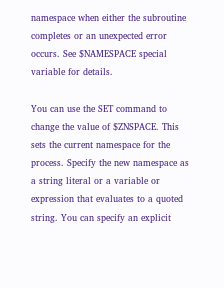namespace when either the subroutine completes or an unexpected error occurs. See $NAMESPACE special variable for details.

You can use the SET command to change the value of $ZNSPACE. This sets the current namespace for the process. Specify the new namespace as a string literal or a variable or expression that evaluates to a quoted string. You can specify an explicit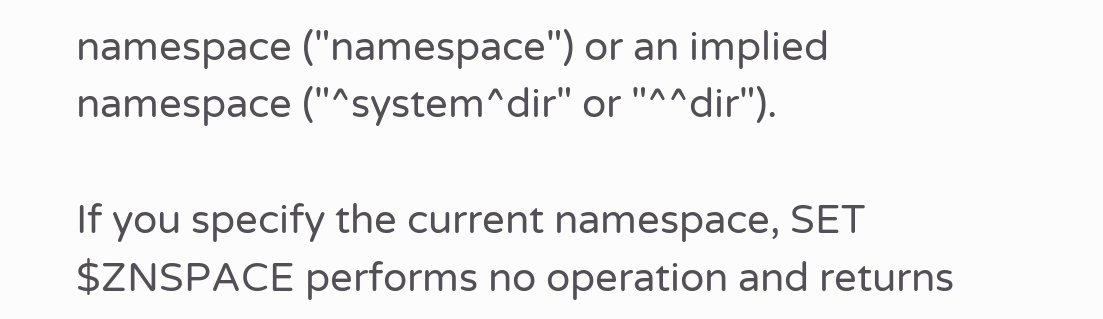namespace ("namespace") or an implied namespace ("^system^dir" or "^^dir").

If you specify the current namespace, SET $ZNSPACE performs no operation and returns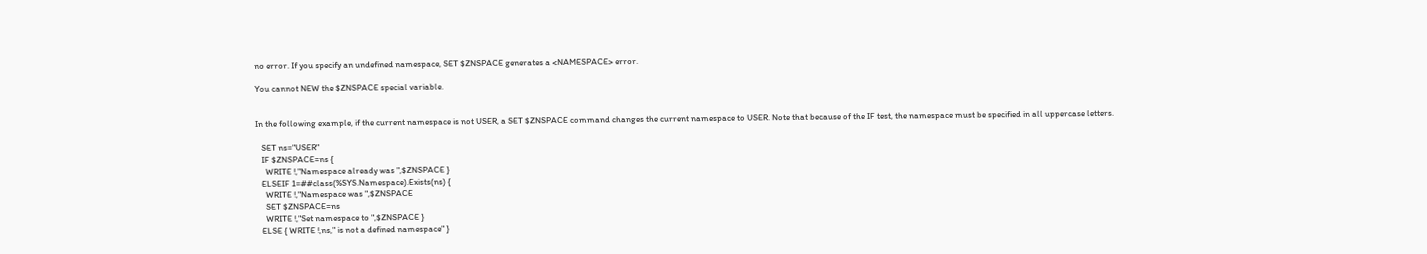no error. If you specify an undefined namespace, SET $ZNSPACE generates a <NAMESPACE> error.

You cannot NEW the $ZNSPACE special variable.


In the following example, if the current namespace is not USER, a SET $ZNSPACE command changes the current namespace to USER. Note that because of the IF test, the namespace must be specified in all uppercase letters.

   SET ns="USER"
   IF $ZNSPACE=ns {
     WRITE !,"Namespace already was ",$ZNSPACE }
   ELSEIF 1=##class(%SYS.Namespace).Exists(ns) {
     WRITE !,"Namespace was ",$ZNSPACE
     SET $ZNSPACE=ns
     WRITE !,"Set namespace to ",$ZNSPACE }
   ELSE { WRITE !,ns," is not a defined namespace" }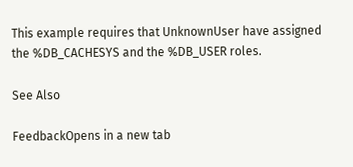This example requires that UnknownUser have assigned the %DB_CACHESYS and the %DB_USER roles.

See Also

FeedbackOpens in a new tab